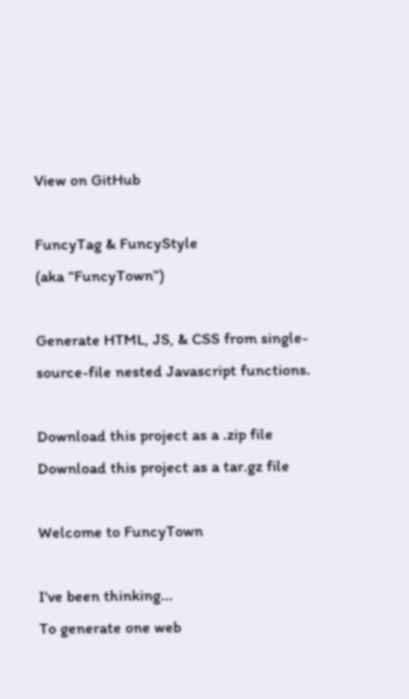View on GitHub

FuncyTag & FuncyStyle
(aka “FuncyTown”)

Generate HTML, JS, & CSS from single-source-file nested Javascript functions.

Download this project as a .zip file Download this project as a tar.gz file

Welcome to FuncyTown

I've been thinking...
To generate one web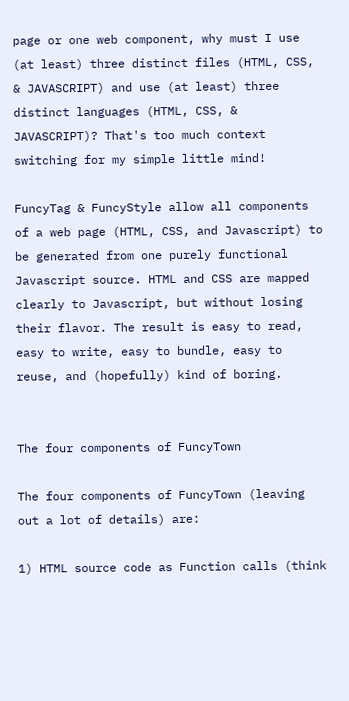page or one web component, why must I use (at least) three distinct files (HTML, CSS, & JAVASCRIPT) and use (at least) three distinct languages (HTML, CSS, & JAVASCRIPT)? That's too much context switching for my simple little mind!

FuncyTag & FuncyStyle allow all components of a web page (HTML, CSS, and Javascript) to be generated from one purely functional Javascript source. HTML and CSS are mapped clearly to Javascript, but without losing their flavor. The result is easy to read, easy to write, easy to bundle, easy to reuse, and (hopefully) kind of boring.


The four components of FuncyTown

The four components of FuncyTown (leaving out a lot of details) are:

1) HTML source code as Function calls (think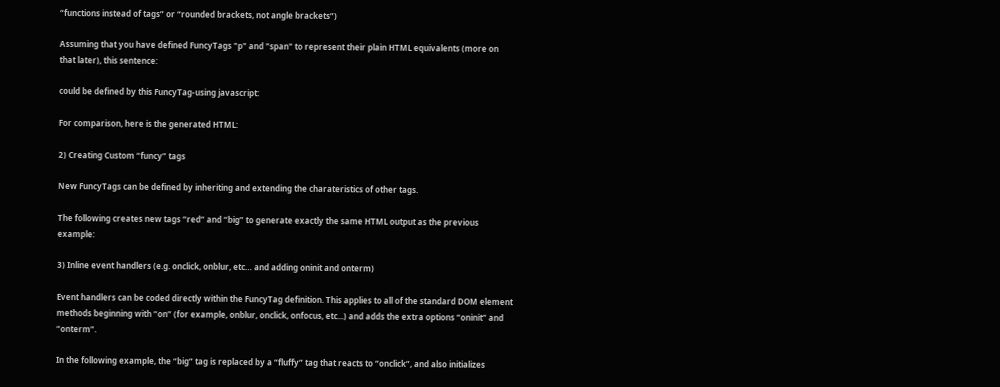“functions instead of tags” or “rounded brackets, not angle brackets”)

Assuming that you have defined FuncyTags "p" and "span" to represent their plain HTML equivalents (more on that later), this sentence:

could be defined by this FuncyTag-using javascript:

For comparison, here is the generated HTML:

2) Creating Custom “funcy” tags

New FuncyTags can be defined by inheriting and extending the charateristics of other tags.

The following creates new tags “red” and “big” to generate exactly the same HTML output as the previous example:

3) Inline event handlers (e.g. onclick, onblur, etc… and adding oninit and onterm)

Event handlers can be coded directly within the FuncyTag definition. This applies to all of the standard DOM element methods beginning with “on” (for example, onblur, onclick, onfocus, etc...) and adds the extra options “oninit” and “onterm”.

In the following example, the “big” tag is replaced by a “fluffy” tag that reacts to “onclick”, and also initializes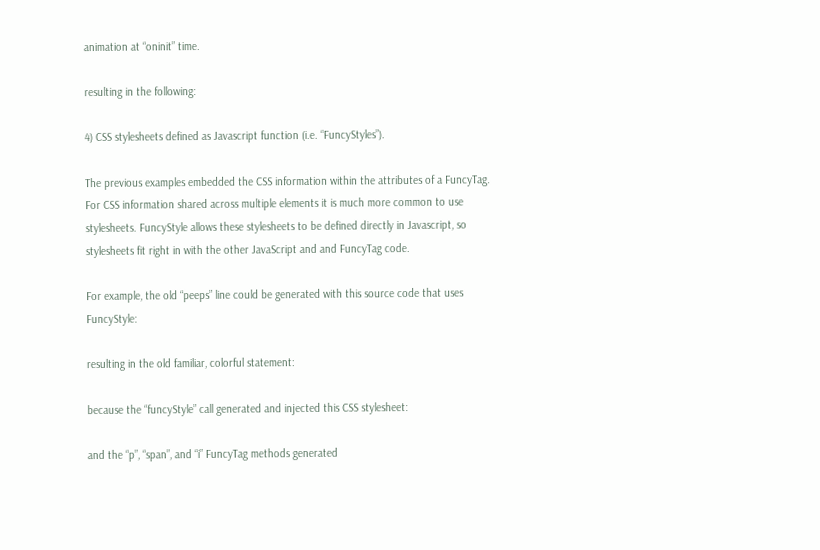animation at “oninit” time.

resulting in the following:

4) CSS stylesheets defined as Javascript function (i.e. “FuncyStyles”).

The previous examples embedded the CSS information within the attributes of a FuncyTag. For CSS information shared across multiple elements it is much more common to use stylesheets. FuncyStyle allows these stylesheets to be defined directly in Javascript, so stylesheets fit right in with the other JavaScript and and FuncyTag code.

For example, the old “peeps” line could be generated with this source code that uses FuncyStyle:

resulting in the old familiar, colorful statement:

because the “funcyStyle” call generated and injected this CSS stylesheet:

and the “p”, “span”, and “i” FuncyTag methods generated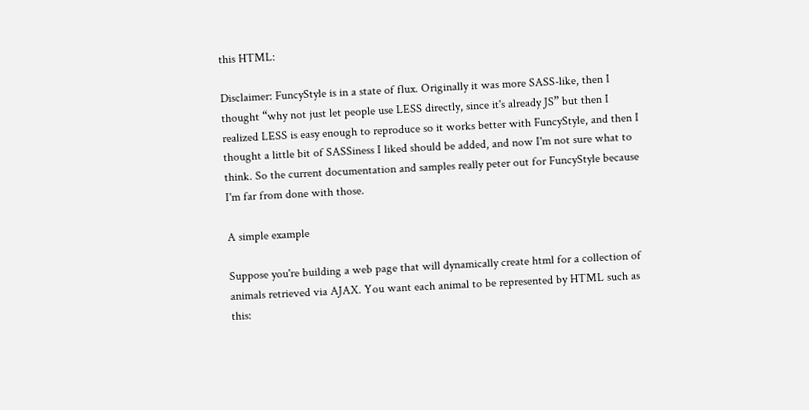this HTML:

Disclaimer: FuncyStyle is in a state of flux. Originally it was more SASS-like, then I thought “why not just let people use LESS directly, since it's already JS” but then I realized LESS is easy enough to reproduce so it works better with FuncyStyle, and then I thought a little bit of SASSiness I liked should be added, and now I'm not sure what to think. So the current documentation and samples really peter out for FuncyStyle because I'm far from done with those.

A simple example

Suppose you're building a web page that will dynamically create html for a collection of animals retrieved via AJAX. You want each animal to be represented by HTML such as this: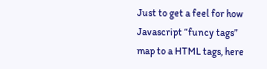Just to get a feel for how Javascript “funcy tags” map to a HTML tags, here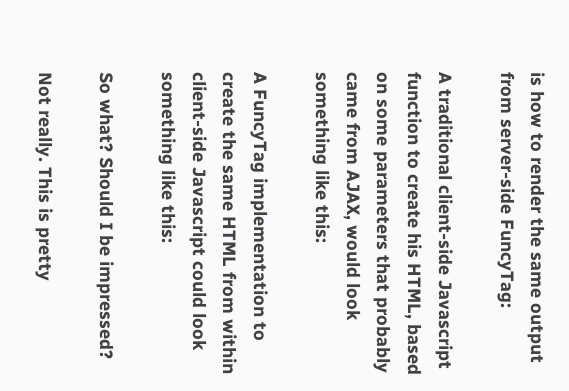is how to render the same output from server-side FuncyTag:

A traditional client-side Javascript function to create his HTML, based on some parameters that probably came from AJAX, would look something like this:

A FuncyTag implementation to create the same HTML from within client-side Javascript could look something like this:

So what? Should I be impressed?

Not really. This is pretty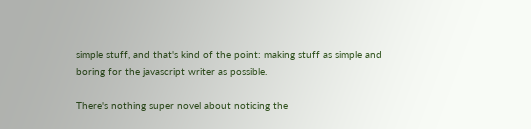simple stuff, and that's kind of the point: making stuff as simple and boring for the javascript writer as possible.

There's nothing super novel about noticing the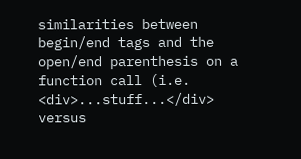similarities between begin/end tags and the open/end parenthesis on a function call (i.e. <div>...stuff...</div> versus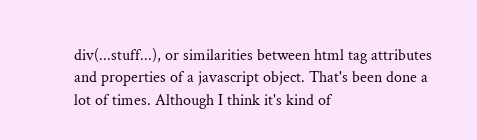div(...stuff...), or similarities between html tag attributes and properties of a javascript object. That's been done a lot of times. Although I think it's kind of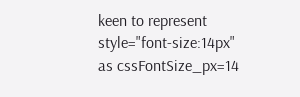keen to represent style="font-size:14px" as cssFontSize_px=14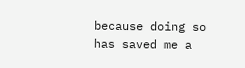because doing so has saved me a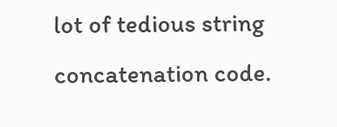lot of tedious string concatenation code.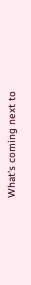What's coming next to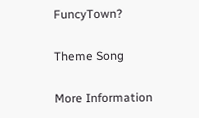FuncyTown?

Theme Song

More Information